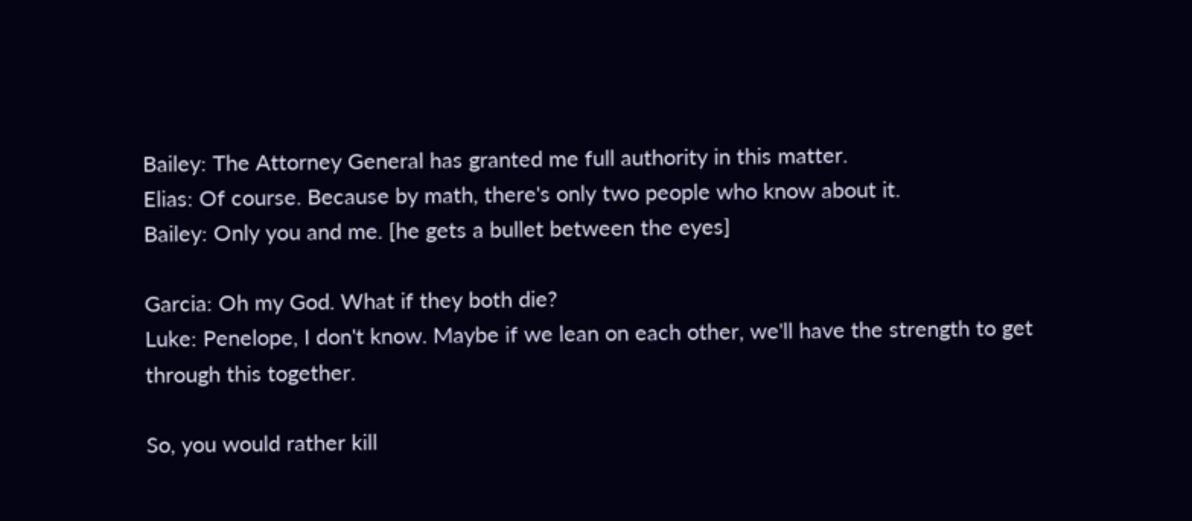Bailey: The Attorney General has granted me full authority in this matter.
Elias: Of course. Because by math, there's only two people who know about it.
Bailey: Only you and me. [he gets a bullet between the eyes]

Garcia: Oh my God. What if they both die?
Luke: Penelope, I don't know. Maybe if we lean on each other, we'll have the strength to get through this together.

So, you would rather kill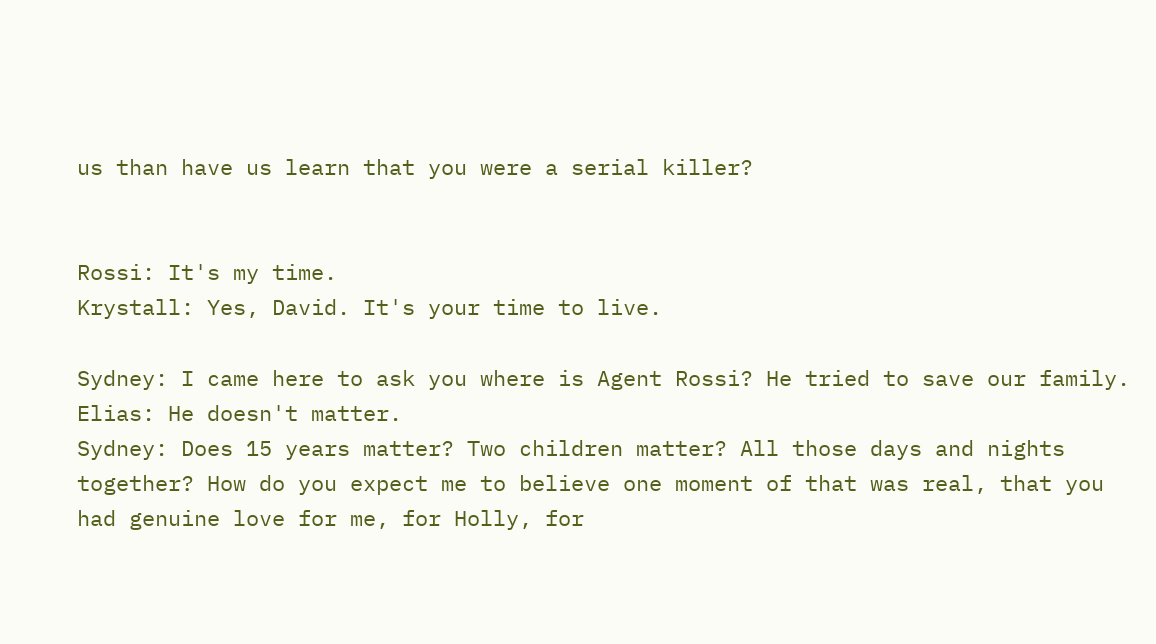us than have us learn that you were a serial killer?


Rossi: It's my time.
Krystall: Yes, David. It's your time to live.

Sydney: I came here to ask you where is Agent Rossi? He tried to save our family.
Elias: He doesn't matter.
Sydney: Does 15 years matter? Two children matter? All those days and nights together? How do you expect me to believe one moment of that was real, that you had genuine love for me, for Holly, for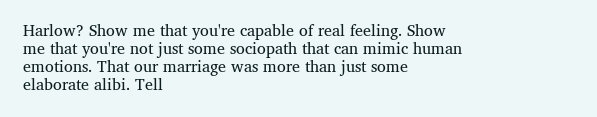Harlow? Show me that you're capable of real feeling. Show me that you're not just some sociopath that can mimic human emotions. That our marriage was more than just some elaborate alibi. Tell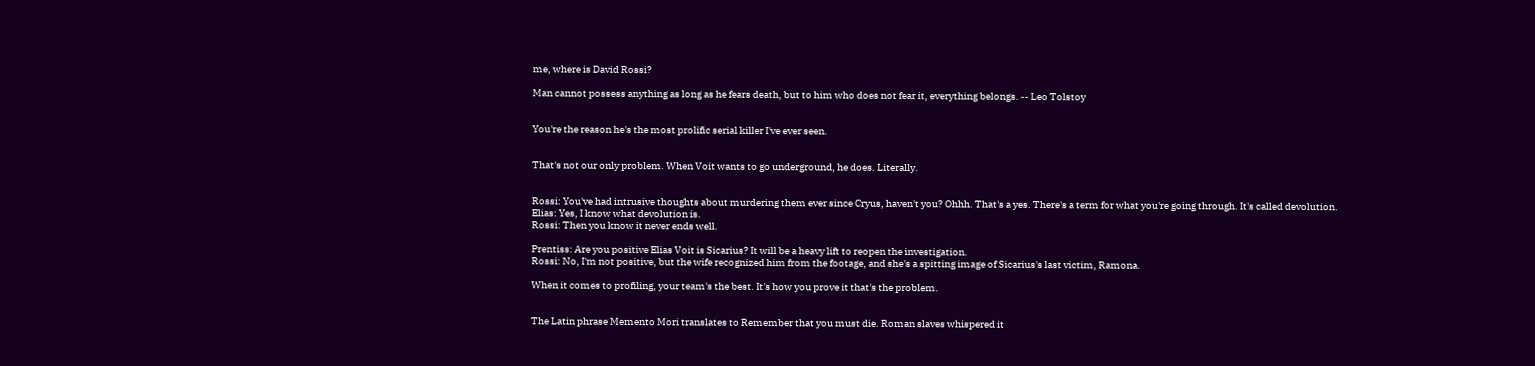me, where is David Rossi?

Man cannot possess anything as long as he fears death, but to him who does not fear it, everything belongs. -- Leo Tolstoy


You're the reason he's the most prolific serial killer I've ever seen.


That's not our only problem. When Voit wants to go underground, he does. Literally.


Rossi: You've had intrusive thoughts about murdering them ever since Cryus, haven't you? Ohhh. That's a yes. There's a term for what you're going through. It's called devolution.
Elias: Yes, I know what devolution is.
Rossi: Then you know it never ends well.

Prentiss: Are you positive Elias Voit is Sicarius? It will be a heavy lift to reopen the investigation.
Rossi: No, I'm not positive, but the wife recognized him from the footage, and she's a spitting image of Sicarius's last victim, Ramona.

When it comes to profiling, your team's the best. It's how you prove it that's the problem.


The Latin phrase Memento Mori translates to Remember that you must die. Roman slaves whispered it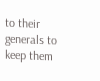to their generals to keep them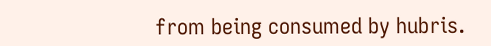from being consumed by hubris.